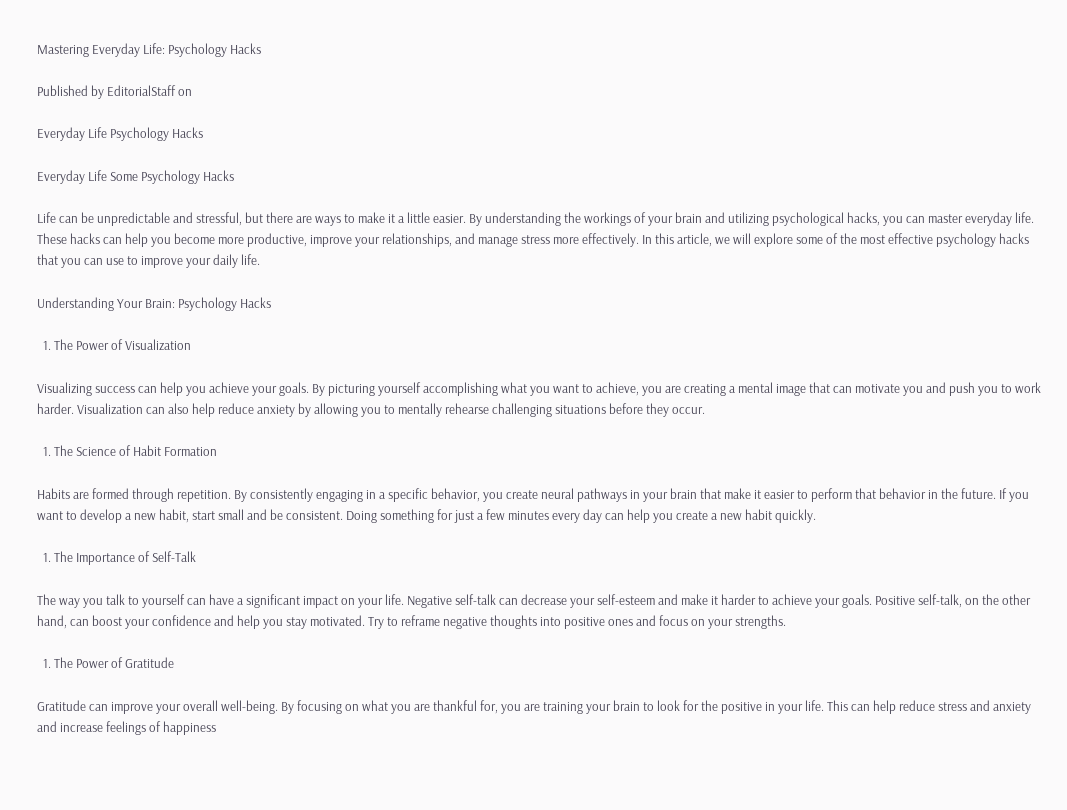Mastering Everyday Life: Psychology Hacks

Published by EditorialStaff on

Everyday Life Psychology Hacks

Everyday Life Some Psychology Hacks

Life can be unpredictable and stressful, but there are ways to make it a little easier. By understanding the workings of your brain and utilizing psychological hacks, you can master everyday life. These hacks can help you become more productive, improve your relationships, and manage stress more effectively. In this article, we will explore some of the most effective psychology hacks that you can use to improve your daily life.

Understanding Your Brain: Psychology Hacks

  1. The Power of Visualization

Visualizing success can help you achieve your goals. By picturing yourself accomplishing what you want to achieve, you are creating a mental image that can motivate you and push you to work harder. Visualization can also help reduce anxiety by allowing you to mentally rehearse challenging situations before they occur.

  1. The Science of Habit Formation

Habits are formed through repetition. By consistently engaging in a specific behavior, you create neural pathways in your brain that make it easier to perform that behavior in the future. If you want to develop a new habit, start small and be consistent. Doing something for just a few minutes every day can help you create a new habit quickly.

  1. The Importance of Self-Talk

The way you talk to yourself can have a significant impact on your life. Negative self-talk can decrease your self-esteem and make it harder to achieve your goals. Positive self-talk, on the other hand, can boost your confidence and help you stay motivated. Try to reframe negative thoughts into positive ones and focus on your strengths.

  1. The Power of Gratitude

Gratitude can improve your overall well-being. By focusing on what you are thankful for, you are training your brain to look for the positive in your life. This can help reduce stress and anxiety and increase feelings of happiness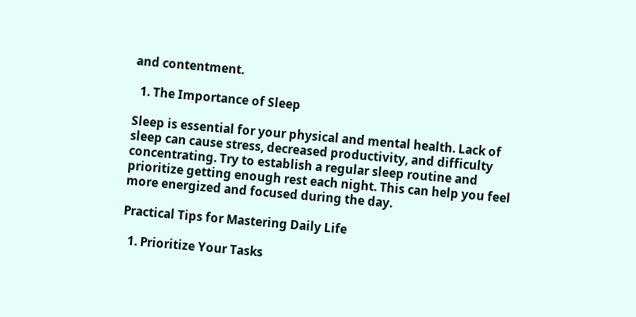and contentment.

  1. The Importance of Sleep

Sleep is essential for your physical and mental health. Lack of sleep can cause stress, decreased productivity, and difficulty concentrating. Try to establish a regular sleep routine and prioritize getting enough rest each night. This can help you feel more energized and focused during the day.

Practical Tips for Mastering Daily Life

  1. Prioritize Your Tasks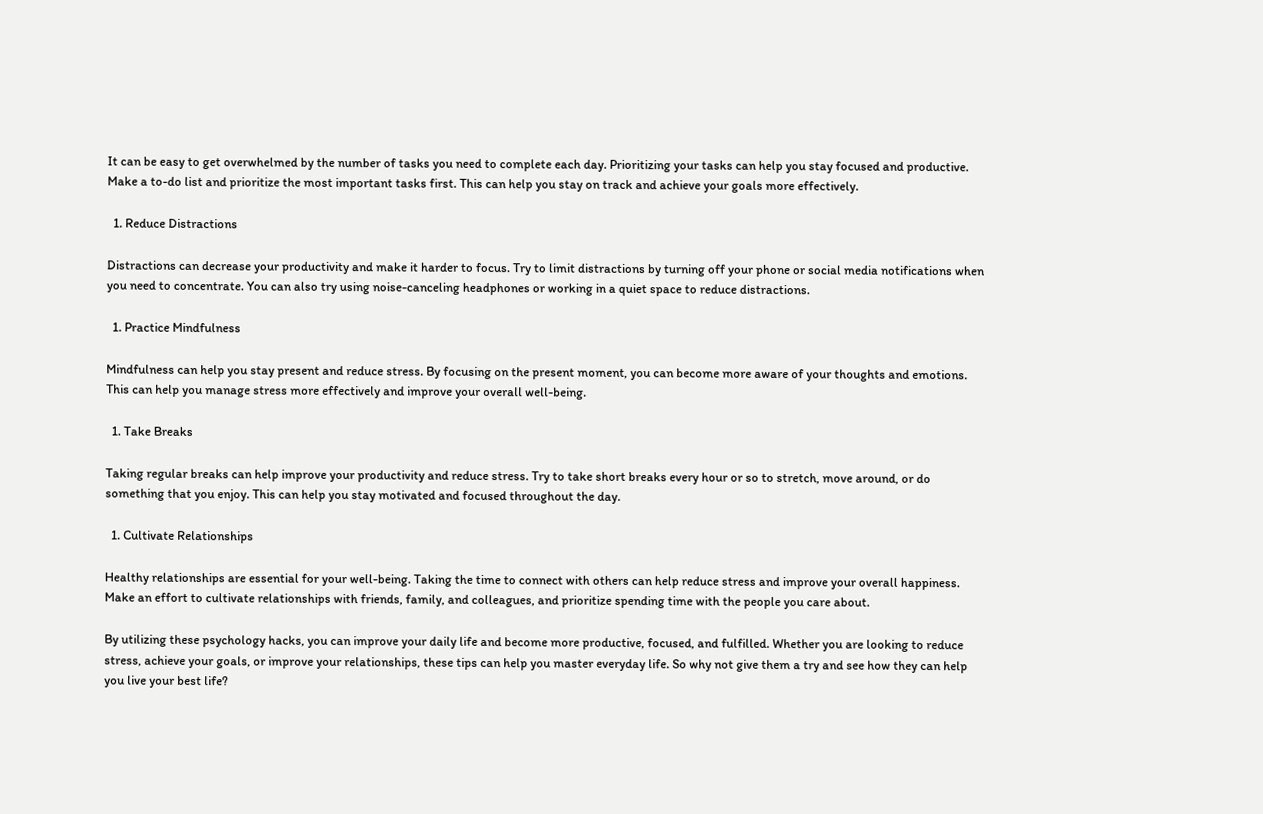It can be easy to get overwhelmed by the number of tasks you need to complete each day. Prioritizing your tasks can help you stay focused and productive. Make a to-do list and prioritize the most important tasks first. This can help you stay on track and achieve your goals more effectively.

  1. Reduce Distractions

Distractions can decrease your productivity and make it harder to focus. Try to limit distractions by turning off your phone or social media notifications when you need to concentrate. You can also try using noise-canceling headphones or working in a quiet space to reduce distractions.

  1. Practice Mindfulness

Mindfulness can help you stay present and reduce stress. By focusing on the present moment, you can become more aware of your thoughts and emotions. This can help you manage stress more effectively and improve your overall well-being.

  1. Take Breaks

Taking regular breaks can help improve your productivity and reduce stress. Try to take short breaks every hour or so to stretch, move around, or do something that you enjoy. This can help you stay motivated and focused throughout the day.

  1. Cultivate Relationships

Healthy relationships are essential for your well-being. Taking the time to connect with others can help reduce stress and improve your overall happiness. Make an effort to cultivate relationships with friends, family, and colleagues, and prioritize spending time with the people you care about.

By utilizing these psychology hacks, you can improve your daily life and become more productive, focused, and fulfilled. Whether you are looking to reduce stress, achieve your goals, or improve your relationships, these tips can help you master everyday life. So why not give them a try and see how they can help you live your best life?